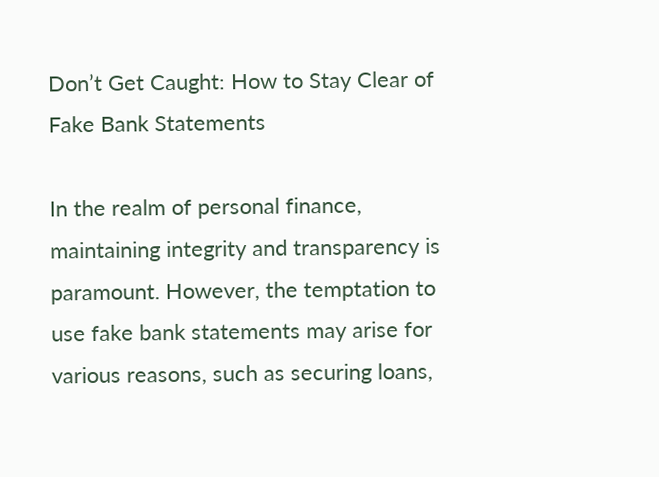Don’t Get Caught: How to Stay Clear of Fake Bank Statements

In the realm of personal finance, maintaining integrity and transparency is paramount. However, the temptation to use fake bank statements may arise for various reasons, such as securing loans,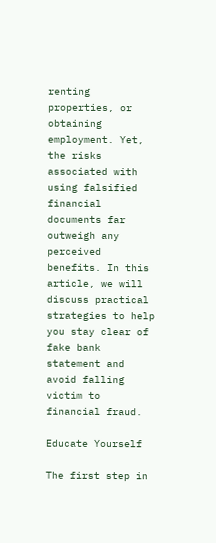renting properties, or obtaining employment. Yet, the risks associated with using falsified financial documents far outweigh any perceived benefits. In this article, we will discuss practical strategies to help you stay clear of fake bank statement and avoid falling victim to financial fraud.

Educate Yourself

The first step in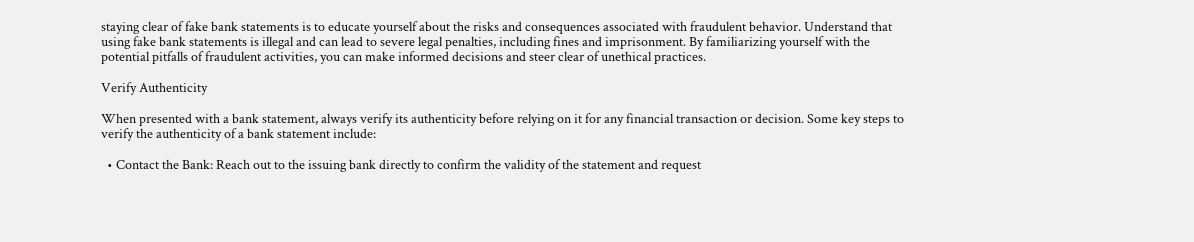staying clear of fake bank statements is to educate yourself about the risks and consequences associated with fraudulent behavior. Understand that using fake bank statements is illegal and can lead to severe legal penalties, including fines and imprisonment. By familiarizing yourself with the potential pitfalls of fraudulent activities, you can make informed decisions and steer clear of unethical practices.

Verify Authenticity

When presented with a bank statement, always verify its authenticity before relying on it for any financial transaction or decision. Some key steps to verify the authenticity of a bank statement include:

  • Contact the Bank: Reach out to the issuing bank directly to confirm the validity of the statement and request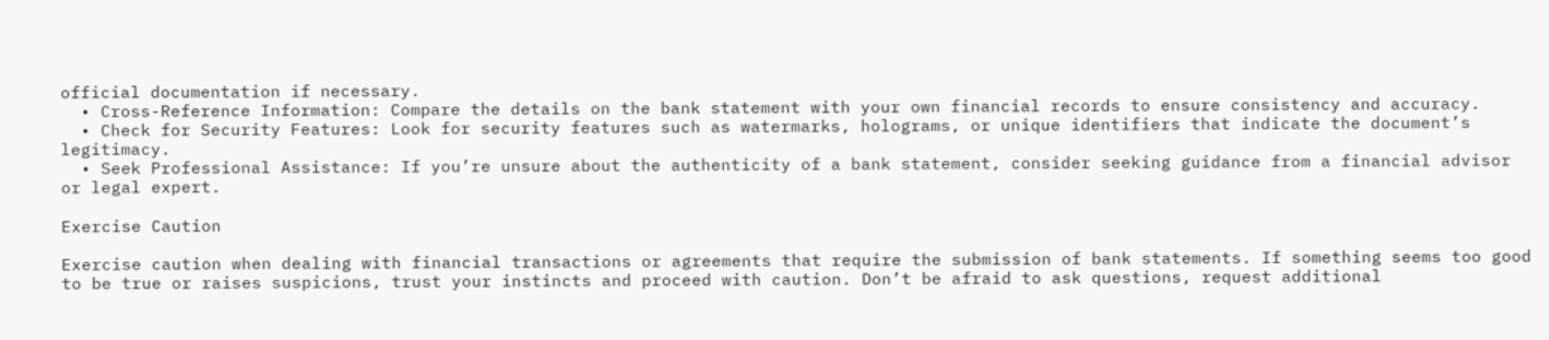official documentation if necessary.
  • Cross-Reference Information: Compare the details on the bank statement with your own financial records to ensure consistency and accuracy.
  • Check for Security Features: Look for security features such as watermarks, holograms, or unique identifiers that indicate the document’s legitimacy.
  • Seek Professional Assistance: If you’re unsure about the authenticity of a bank statement, consider seeking guidance from a financial advisor or legal expert.

Exercise Caution

Exercise caution when dealing with financial transactions or agreements that require the submission of bank statements. If something seems too good to be true or raises suspicions, trust your instincts and proceed with caution. Don’t be afraid to ask questions, request additional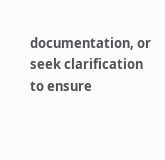documentation, or seek clarification to ensure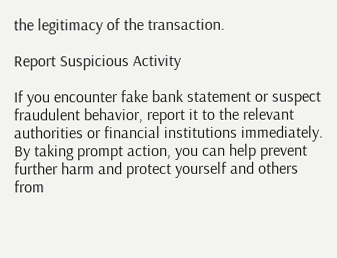the legitimacy of the transaction.

Report Suspicious Activity

If you encounter fake bank statement or suspect fraudulent behavior, report it to the relevant authorities or financial institutions immediately. By taking prompt action, you can help prevent further harm and protect yourself and others from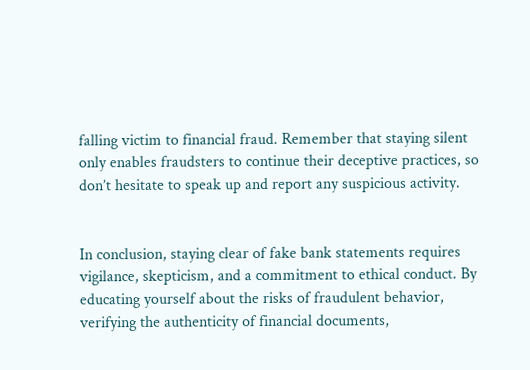falling victim to financial fraud. Remember that staying silent only enables fraudsters to continue their deceptive practices, so don’t hesitate to speak up and report any suspicious activity.


In conclusion, staying clear of fake bank statements requires vigilance, skepticism, and a commitment to ethical conduct. By educating yourself about the risks of fraudulent behavior, verifying the authenticity of financial documents,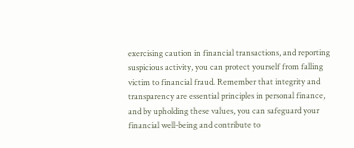exercising caution in financial transactions, and reporting suspicious activity, you can protect yourself from falling victim to financial fraud. Remember that integrity and transparency are essential principles in personal finance, and by upholding these values, you can safeguard your financial well-being and contribute to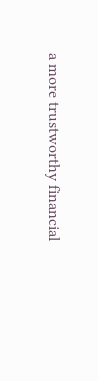a more trustworthy financial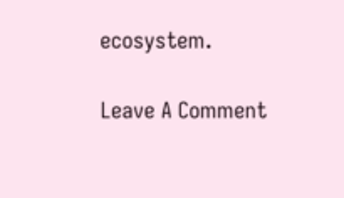ecosystem.

Leave A Comment